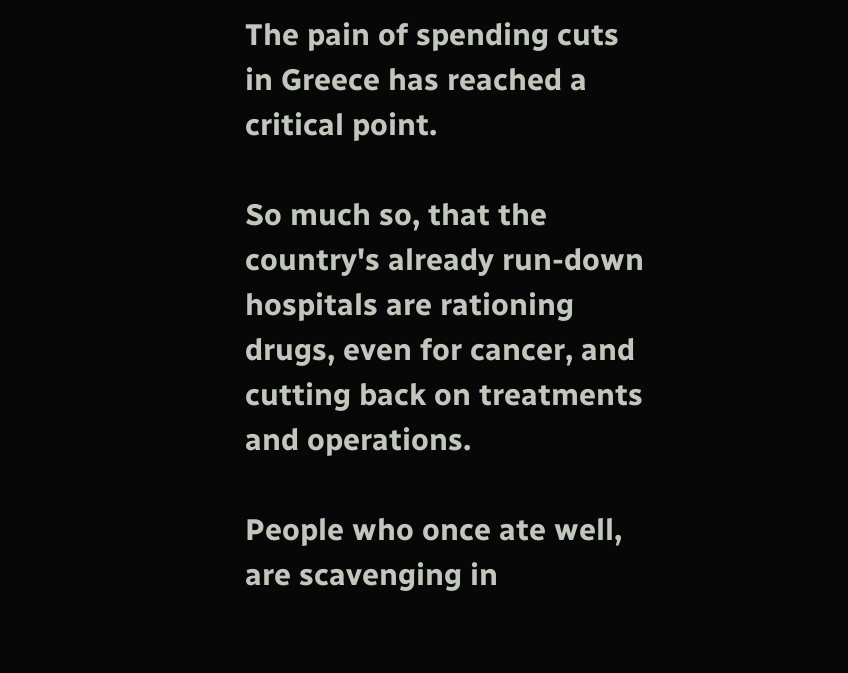The pain of spending cuts in Greece has reached a critical point.

So much so, that the country's already run-down hospitals are rationing drugs, even for cancer, and cutting back on treatments and operations.

People who once ate well, are scavenging in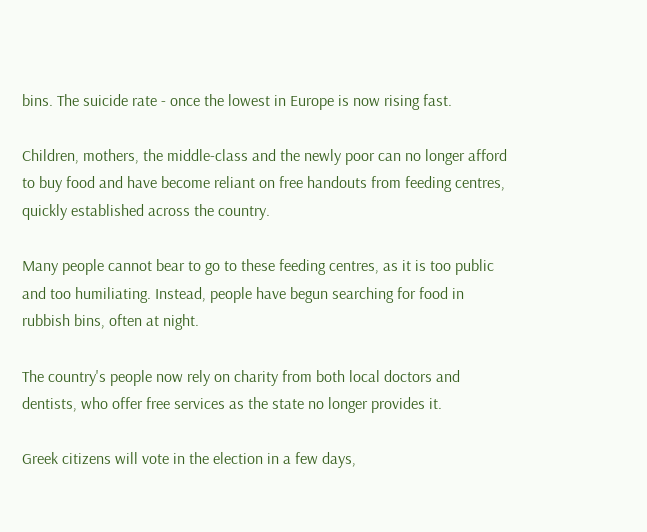bins. The suicide rate - once the lowest in Europe is now rising fast.

Children, mothers, the middle-class and the newly poor can no longer afford to buy food and have become reliant on free handouts from feeding centres, quickly established across the country.

Many people cannot bear to go to these feeding centres, as it is too public and too humiliating. Instead, people have begun searching for food in rubbish bins, often at night.

The country's people now rely on charity from both local doctors and dentists, who offer free services as the state no longer provides it.

Greek citizens will vote in the election in a few days,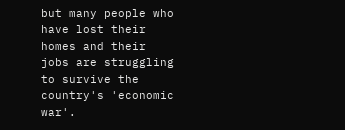but many people who have lost their homes and their jobs are struggling to survive the country's 'economic war'.